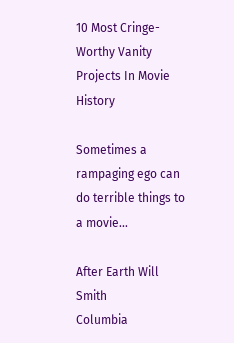10 Most Cringe-Worthy Vanity Projects In Movie History

Sometimes a rampaging ego can do terrible things to a movie...

After Earth Will Smith
Columbia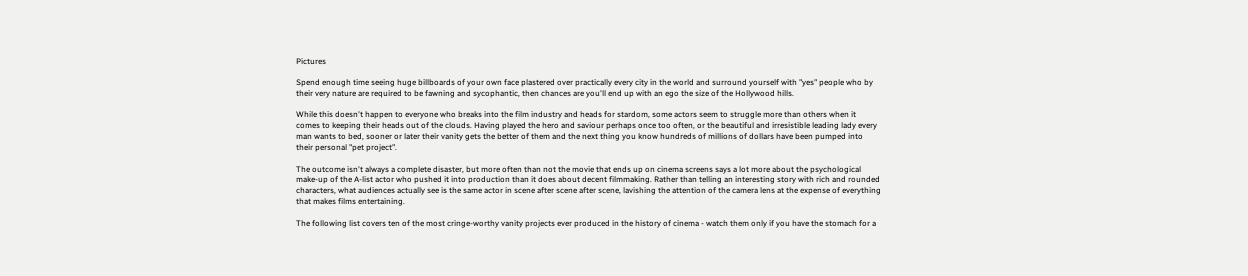Pictures

Spend enough time seeing huge billboards of your own face plastered over practically every city in the world and surround yourself with "yes" people who by their very nature are required to be fawning and sycophantic, then chances are you'll end up with an ego the size of the Hollywood hills.

While this doesn't happen to everyone who breaks into the film industry and heads for stardom, some actors seem to struggle more than others when it comes to keeping their heads out of the clouds. Having played the hero and saviour perhaps once too often, or the beautiful and irresistible leading lady every man wants to bed, sooner or later their vanity gets the better of them and the next thing you know hundreds of millions of dollars have been pumped into their personal "pet project".

The outcome isn't always a complete disaster, but more often than not the movie that ends up on cinema screens says a lot more about the psychological make-up of the A-list actor who pushed it into production than it does about decent filmmaking. Rather than telling an interesting story with rich and rounded characters, what audiences actually see is the same actor in scene after scene after scene, lavishing the attention of the camera lens at the expense of everything that makes films entertaining.

The following list covers ten of the most cringe-worthy vanity projects ever produced in the history of cinema - watch them only if you have the stomach for a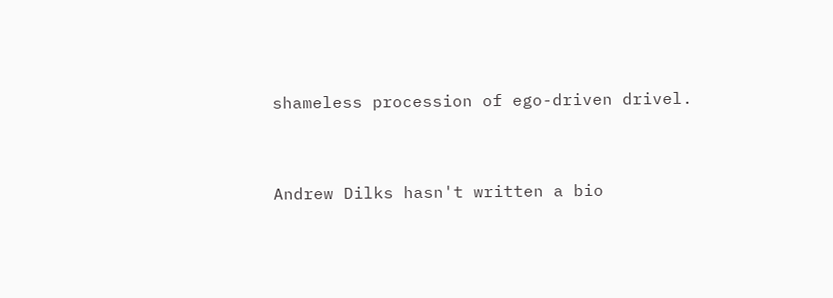shameless procession of ego-driven drivel.


Andrew Dilks hasn't written a bio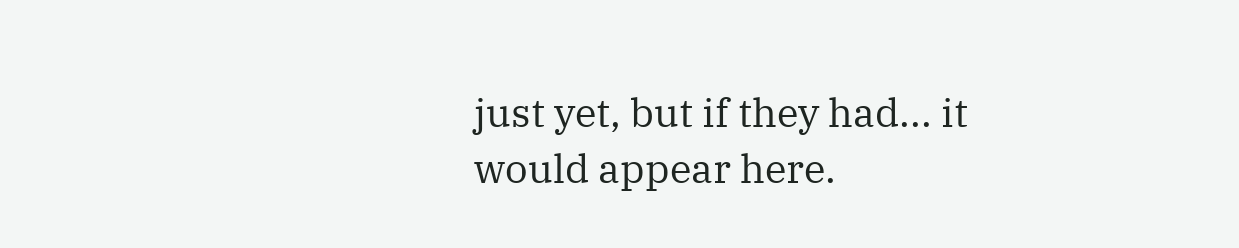just yet, but if they had... it would appear here.